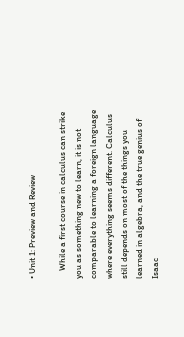• Unit 1: Preview and Review

    While a first course in calculus can strike you as something new to learn, it is not comparable to learning a foreign language where everything seems different. Calculus still depends on most of the things you learned in algebra, and the true genius of Isaac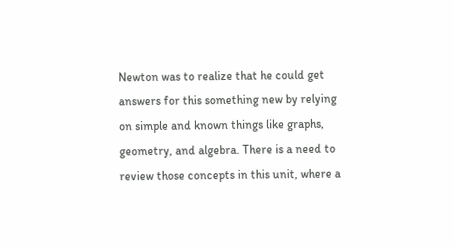Newton was to realize that he could get answers for this something new by relying on simple and known things like graphs, geometry, and algebra. There is a need to review those concepts in this unit, where a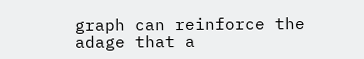graph can reinforce the adage that a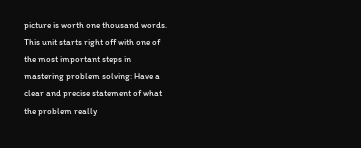picture is worth one thousand words. This unit starts right off with one of the most important steps in mastering problem solving: Have a clear and precise statement of what the problem really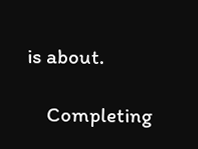is about.

    Completing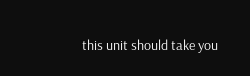this unit should take you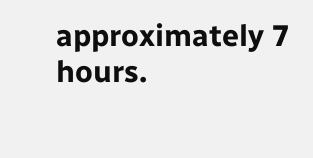approximately 7 hours.